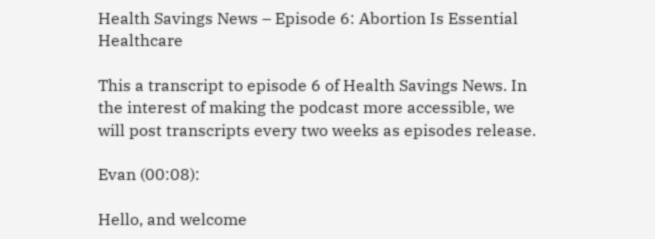Health Savings News – Episode 6: Abortion Is Essential Healthcare

This a transcript to episode 6 of Health Savings News. In the interest of making the podcast more accessible, we will post transcripts every two weeks as episodes release.

Evan (00:08):

Hello, and welcome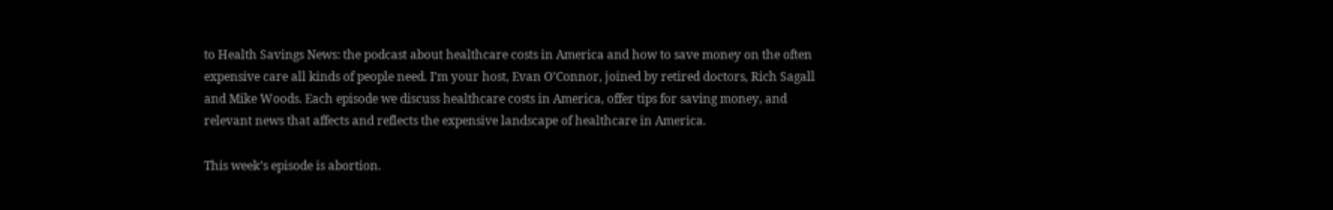to Health Savings News: the podcast about healthcare costs in America and how to save money on the often expensive care all kinds of people need. I’m your host, Evan O’Connor, joined by retired doctors, Rich Sagall and Mike Woods. Each episode we discuss healthcare costs in America, offer tips for saving money, and relevant news that affects and reflects the expensive landscape of healthcare in America.

This week’s episode is abortion.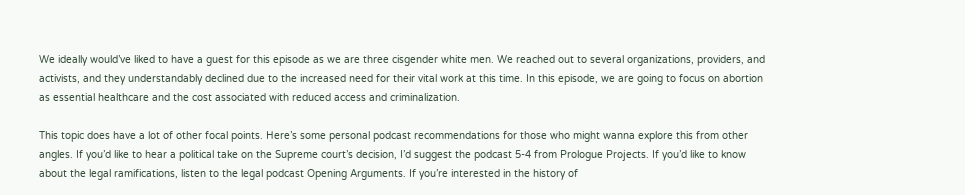We ideally would’ve liked to have a guest for this episode as we are three cisgender white men. We reached out to several organizations, providers, and activists, and they understandably declined due to the increased need for their vital work at this time. In this episode, we are going to focus on abortion as essential healthcare and the cost associated with reduced access and criminalization.

This topic does have a lot of other focal points. Here’s some personal podcast recommendations for those who might wanna explore this from other angles. If you’d like to hear a political take on the Supreme court’s decision, I’d suggest the podcast 5-4 from Prologue Projects. If you’d like to know about the legal ramifications, listen to the legal podcast Opening Arguments. If you’re interested in the history of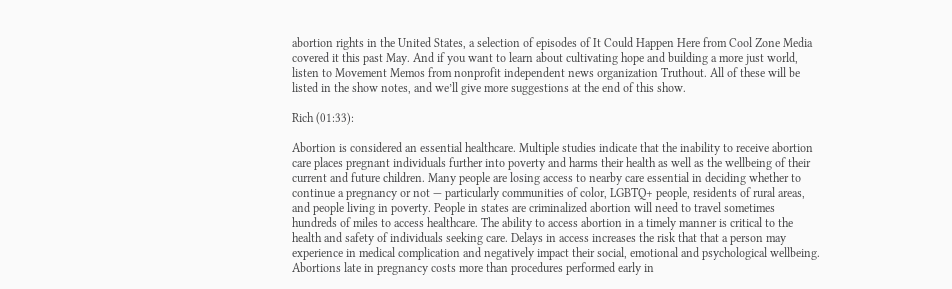abortion rights in the United States, a selection of episodes of It Could Happen Here from Cool Zone Media covered it this past May. And if you want to learn about cultivating hope and building a more just world, listen to Movement Memos from nonprofit independent news organization Truthout. All of these will be listed in the show notes, and we’ll give more suggestions at the end of this show.

Rich (01:33):

Abortion is considered an essential healthcare. Multiple studies indicate that the inability to receive abortion care places pregnant individuals further into poverty and harms their health as well as the wellbeing of their current and future children. Many people are losing access to nearby care essential in deciding whether to continue a pregnancy or not — particularly communities of color, LGBTQ+ people, residents of rural areas, and people living in poverty. People in states are criminalized abortion will need to travel sometimes hundreds of miles to access healthcare. The ability to access abortion in a timely manner is critical to the health and safety of individuals seeking care. Delays in access increases the risk that that a person may experience in medical complication and negatively impact their social, emotional and psychological wellbeing. Abortions late in pregnancy costs more than procedures performed early in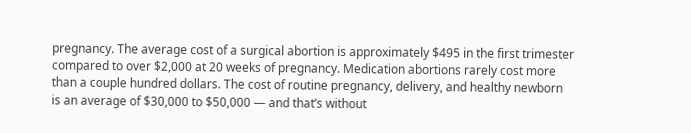pregnancy. The average cost of a surgical abortion is approximately $495 in the first trimester compared to over $2,000 at 20 weeks of pregnancy. Medication abortions rarely cost more than a couple hundred dollars. The cost of routine pregnancy, delivery, and healthy newborn is an average of $30,000 to $50,000 — and that’s without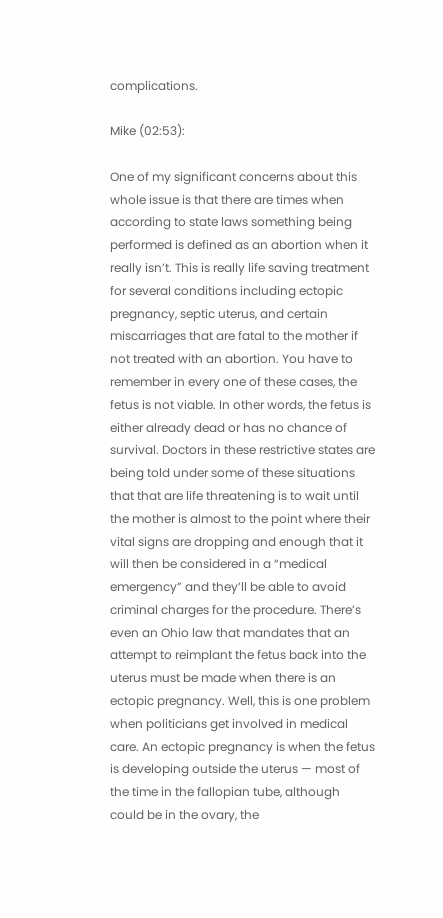complications.

Mike (02:53):

One of my significant concerns about this whole issue is that there are times when according to state laws something being performed is defined as an abortion when it really isn’t. This is really life saving treatment for several conditions including ectopic pregnancy, septic uterus, and certain miscarriages that are fatal to the mother if not treated with an abortion. You have to remember in every one of these cases, the fetus is not viable. In other words, the fetus is either already dead or has no chance of survival. Doctors in these restrictive states are being told under some of these situations that that are life threatening is to wait until the mother is almost to the point where their vital signs are dropping and enough that it will then be considered in a “medical emergency” and they’ll be able to avoid criminal charges for the procedure. There’s even an Ohio law that mandates that an attempt to reimplant the fetus back into the uterus must be made when there is an ectopic pregnancy. Well, this is one problem when politicians get involved in medical care. An ectopic pregnancy is when the fetus is developing outside the uterus — most of the time in the fallopian tube, although could be in the ovary, the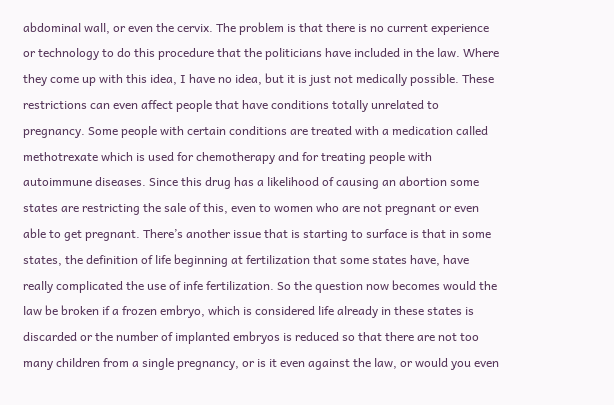abdominal wall, or even the cervix. The problem is that there is no current experience or technology to do this procedure that the politicians have included in the law. Where they come up with this idea, I have no idea, but it is just not medically possible. These restrictions can even affect people that have conditions totally unrelated to pregnancy. Some people with certain conditions are treated with a medication called methotrexate which is used for chemotherapy and for treating people with autoimmune diseases. Since this drug has a likelihood of causing an abortion some states are restricting the sale of this, even to women who are not pregnant or even able to get pregnant. There’s another issue that is starting to surface is that in some states, the definition of life beginning at fertilization that some states have, have really complicated the use of infe fertilization. So the question now becomes would the law be broken if a frozen embryo, which is considered life already in these states is discarded or the number of implanted embryos is reduced so that there are not too many children from a single pregnancy, or is it even against the law, or would you even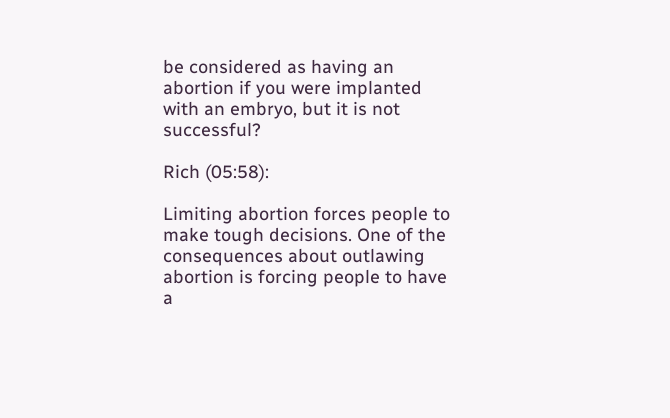be considered as having an abortion if you were implanted with an embryo, but it is not successful?

Rich (05:58):

Limiting abortion forces people to make tough decisions. One of the consequences about outlawing abortion is forcing people to have a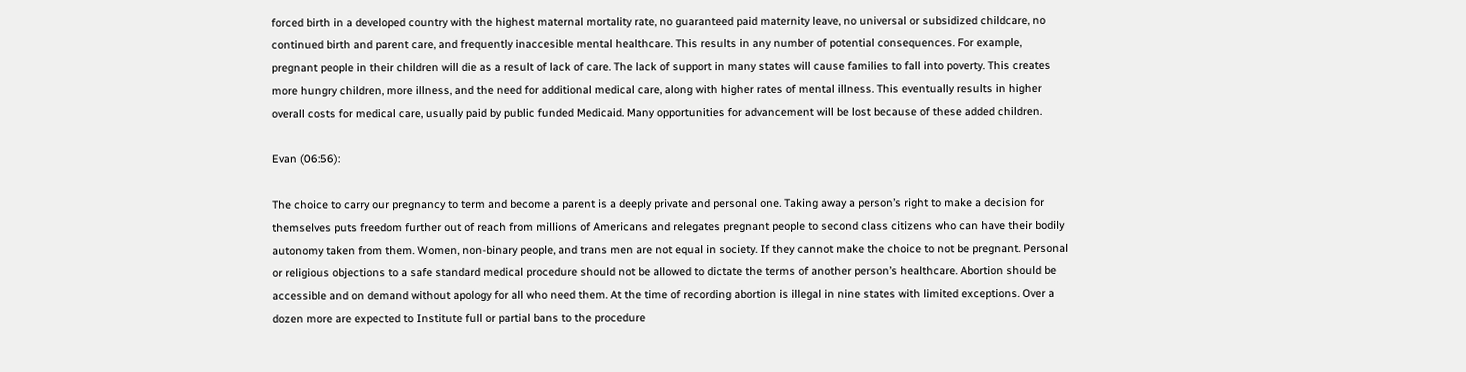forced birth in a developed country with the highest maternal mortality rate, no guaranteed paid maternity leave, no universal or subsidized childcare, no continued birth and parent care, and frequently inaccesible mental healthcare. This results in any number of potential consequences. For example, pregnant people in their children will die as a result of lack of care. The lack of support in many states will cause families to fall into poverty. This creates more hungry children, more illness, and the need for additional medical care, along with higher rates of mental illness. This eventually results in higher overall costs for medical care, usually paid by public funded Medicaid. Many opportunities for advancement will be lost because of these added children.

Evan (06:56):

The choice to carry our pregnancy to term and become a parent is a deeply private and personal one. Taking away a person’s right to make a decision for themselves puts freedom further out of reach from millions of Americans and relegates pregnant people to second class citizens who can have their bodily autonomy taken from them. Women, non-binary people, and trans men are not equal in society. If they cannot make the choice to not be pregnant. Personal or religious objections to a safe standard medical procedure should not be allowed to dictate the terms of another person’s healthcare. Abortion should be accessible and on demand without apology for all who need them. At the time of recording abortion is illegal in nine states with limited exceptions. Over a dozen more are expected to Institute full or partial bans to the procedure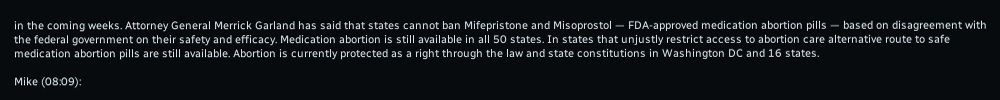in the coming weeks. Attorney General Merrick Garland has said that states cannot ban Mifepristone and Misoprostol — FDA-approved medication abortion pills — based on disagreement with the federal government on their safety and efficacy. Medication abortion is still available in all 50 states. In states that unjustly restrict access to abortion care alternative route to safe medication abortion pills are still available. Abortion is currently protected as a right through the law and state constitutions in Washington DC and 16 states.

Mike (08:09):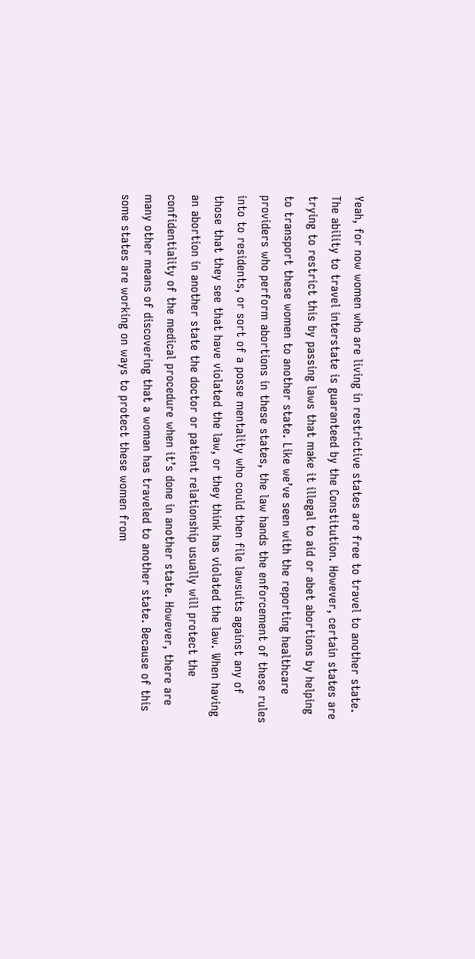Yeah, for now women who are living in restrictive states are free to travel to another state. The ability to travel interstate is guaranteed by the Constitution. However, certain states are trying to restrict this by passing laws that make it illegal to aid or abet abortions by helping to transport these women to another state. Like we’ve seen with the reporting healthcare providers who perform abortions in these states, the law hands the enforcement of these rules into to residents, or sort of a posse mentality who could then file lawsuits against any of those that they see that have violated the law, or they think has violated the law. When having an abortion in another state the doctor or patient relationship usually will protect the confidentiality of the medical procedure when it’s done in another state. However, there are many other means of discovering that a woman has traveled to another state. Because of this some states are working on ways to protect these women from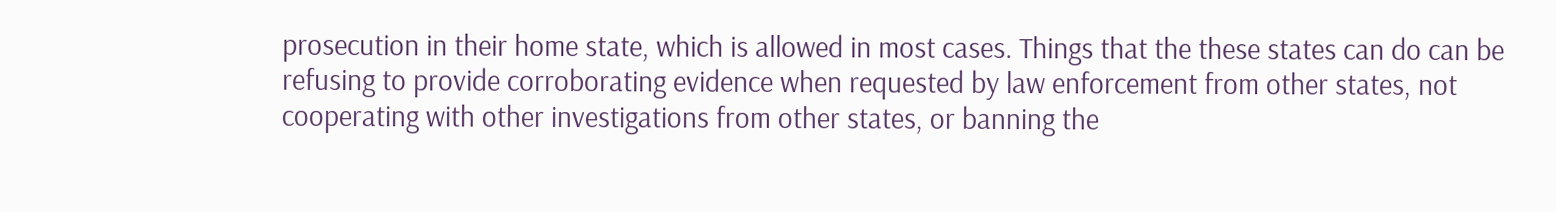prosecution in their home state, which is allowed in most cases. Things that the these states can do can be refusing to provide corroborating evidence when requested by law enforcement from other states, not cooperating with other investigations from other states, or banning the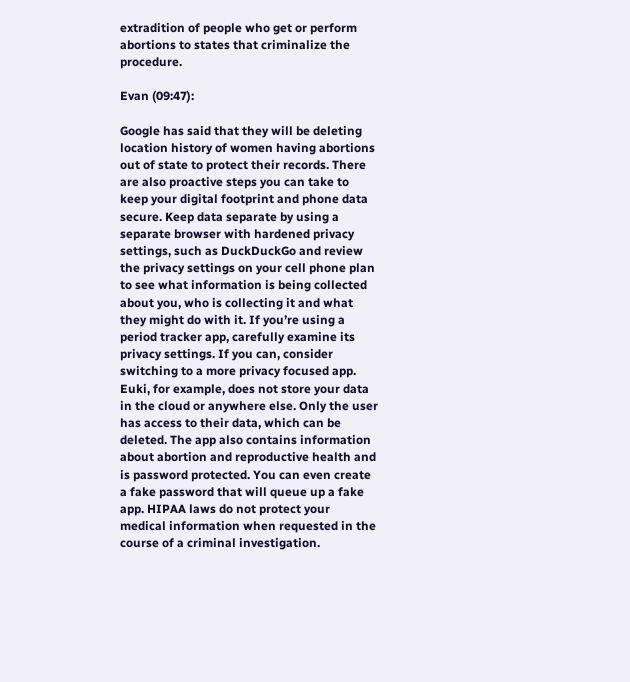extradition of people who get or perform abortions to states that criminalize the procedure.

Evan (09:47):

Google has said that they will be deleting location history of women having abortions out of state to protect their records. There are also proactive steps you can take to keep your digital footprint and phone data secure. Keep data separate by using a separate browser with hardened privacy settings, such as DuckDuckGo and review the privacy settings on your cell phone plan to see what information is being collected about you, who is collecting it and what they might do with it. If you’re using a period tracker app, carefully examine its privacy settings. If you can, consider switching to a more privacy focused app. Euki, for example, does not store your data in the cloud or anywhere else. Only the user has access to their data, which can be deleted. The app also contains information about abortion and reproductive health and is password protected. You can even create a fake password that will queue up a fake app. HIPAA laws do not protect your medical information when requested in the course of a criminal investigation.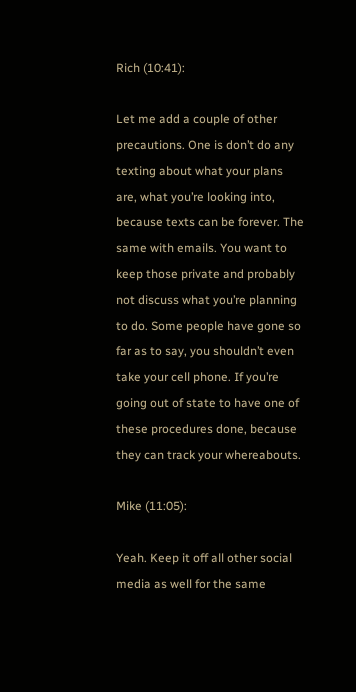Rich (10:41):

Let me add a couple of other precautions. One is don’t do any texting about what your plans are, what you’re looking into, because texts can be forever. The same with emails. You want to keep those private and probably not discuss what you’re planning to do. Some people have gone so far as to say, you shouldn’t even take your cell phone. If you’re going out of state to have one of these procedures done, because they can track your whereabouts.

Mike (11:05):

Yeah. Keep it off all other social media as well for the same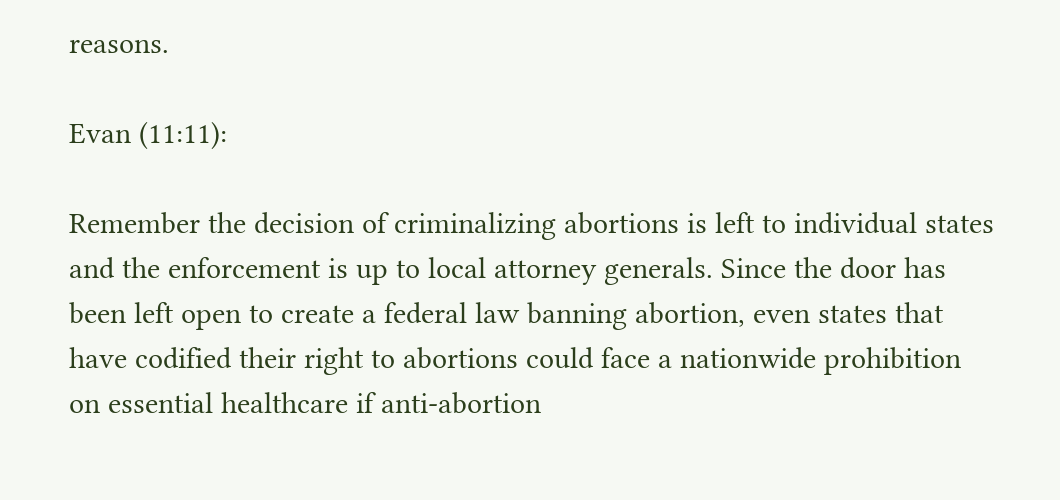reasons.

Evan (11:11):

Remember the decision of criminalizing abortions is left to individual states and the enforcement is up to local attorney generals. Since the door has been left open to create a federal law banning abortion, even states that have codified their right to abortions could face a nationwide prohibition on essential healthcare if anti-abortion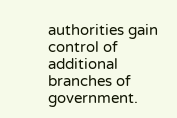authorities gain control of additional branches of government.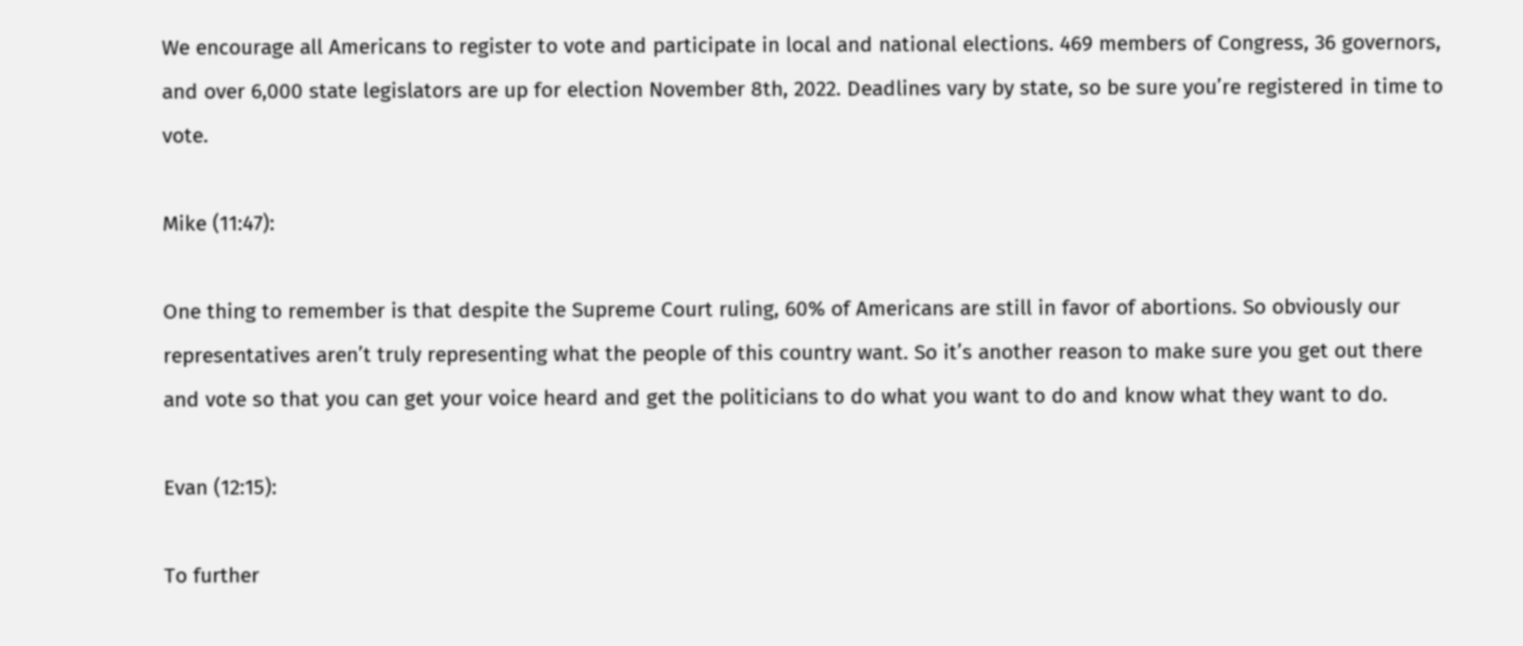We encourage all Americans to register to vote and participate in local and national elections. 469 members of Congress, 36 governors, and over 6,000 state legislators are up for election November 8th, 2022. Deadlines vary by state, so be sure you’re registered in time to vote.

Mike (11:47):

One thing to remember is that despite the Supreme Court ruling, 60% of Americans are still in favor of abortions. So obviously our representatives aren’t truly representing what the people of this country want. So it’s another reason to make sure you get out there and vote so that you can get your voice heard and get the politicians to do what you want to do and know what they want to do.

Evan (12:15):

To further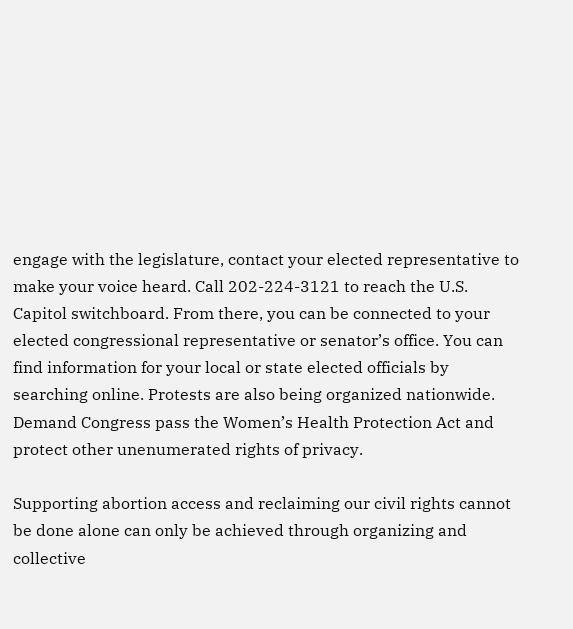engage with the legislature, contact your elected representative to make your voice heard. Call 202-224-3121 to reach the U.S. Capitol switchboard. From there, you can be connected to your elected congressional representative or senator’s office. You can find information for your local or state elected officials by searching online. Protests are also being organized nationwide. Demand Congress pass the Women’s Health Protection Act and protect other unenumerated rights of privacy.

Supporting abortion access and reclaiming our civil rights cannot be done alone can only be achieved through organizing and collective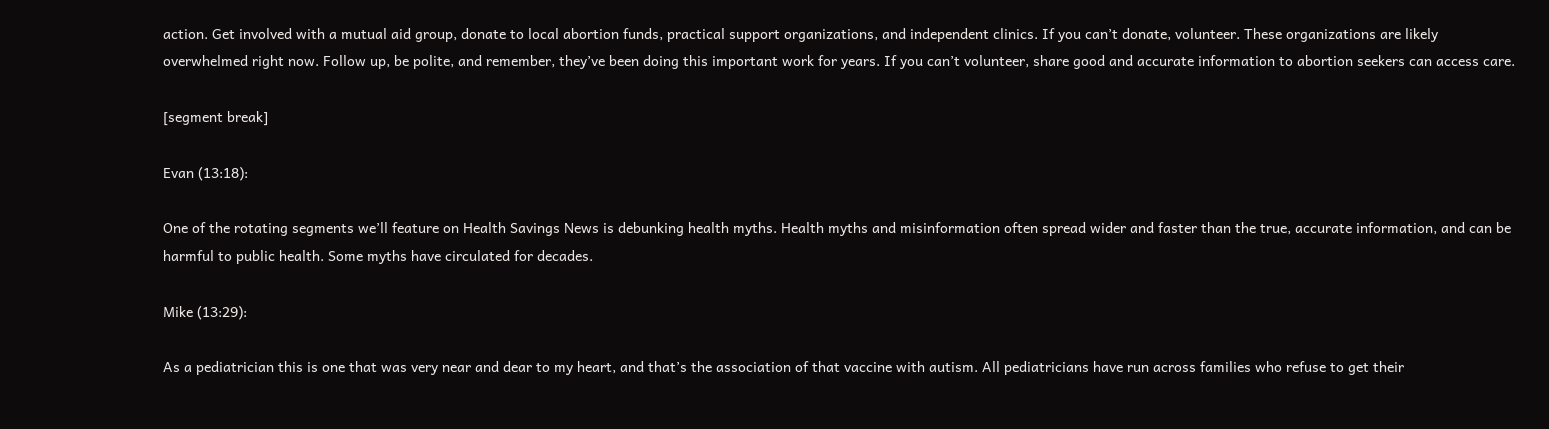action. Get involved with a mutual aid group, donate to local abortion funds, practical support organizations, and independent clinics. If you can’t donate, volunteer. These organizations are likely overwhelmed right now. Follow up, be polite, and remember, they’ve been doing this important work for years. If you can’t volunteer, share good and accurate information to abortion seekers can access care.

[segment break]

Evan (13:18):

One of the rotating segments we’ll feature on Health Savings News is debunking health myths. Health myths and misinformation often spread wider and faster than the true, accurate information, and can be harmful to public health. Some myths have circulated for decades.

Mike (13:29):

As a pediatrician this is one that was very near and dear to my heart, and that’s the association of that vaccine with autism. All pediatricians have run across families who refuse to get their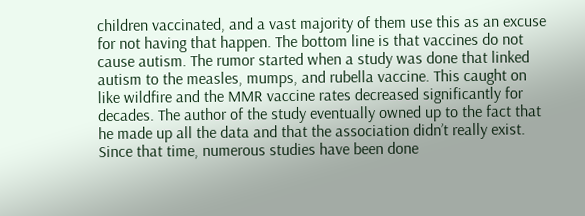children vaccinated, and a vast majority of them use this as an excuse for not having that happen. The bottom line is that vaccines do not cause autism. The rumor started when a study was done that linked autism to the measles, mumps, and rubella vaccine. This caught on like wildfire and the MMR vaccine rates decreased significantly for decades. The author of the study eventually owned up to the fact that he made up all the data and that the association didn’t really exist. Since that time, numerous studies have been done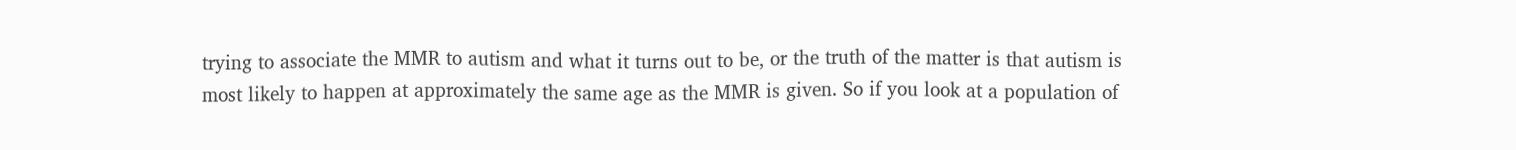trying to associate the MMR to autism and what it turns out to be, or the truth of the matter is that autism is most likely to happen at approximately the same age as the MMR is given. So if you look at a population of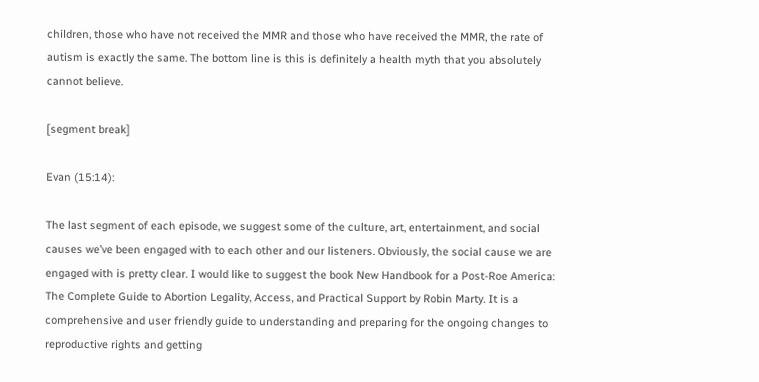children, those who have not received the MMR and those who have received the MMR, the rate of autism is exactly the same. The bottom line is this is definitely a health myth that you absolutely cannot believe.

[segment break]

Evan (15:14):

The last segment of each episode, we suggest some of the culture, art, entertainment, and social causes we’ve been engaged with to each other and our listeners. Obviously, the social cause we are engaged with is pretty clear. I would like to suggest the book New Handbook for a Post-Roe America: The Complete Guide to Abortion Legality, Access, and Practical Support by Robin Marty. It is a comprehensive and user friendly guide to understanding and preparing for the ongoing changes to reproductive rights and getting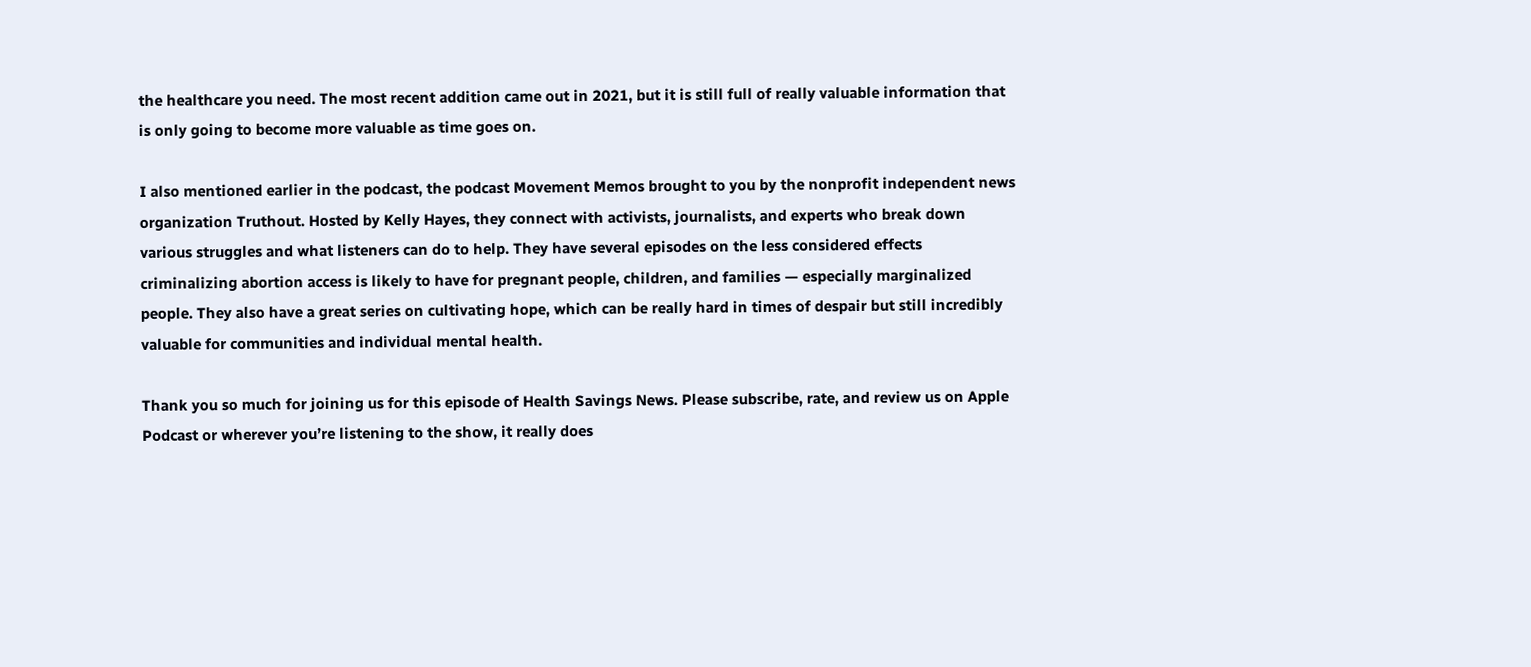the healthcare you need. The most recent addition came out in 2021, but it is still full of really valuable information that is only going to become more valuable as time goes on.

I also mentioned earlier in the podcast, the podcast Movement Memos brought to you by the nonprofit independent news organization Truthout. Hosted by Kelly Hayes, they connect with activists, journalists, and experts who break down various struggles and what listeners can do to help. They have several episodes on the less considered effects criminalizing abortion access is likely to have for pregnant people, children, and families — especially marginalized people. They also have a great series on cultivating hope, which can be really hard in times of despair but still incredibly valuable for communities and individual mental health.

Thank you so much for joining us for this episode of Health Savings News. Please subscribe, rate, and review us on Apple Podcast or wherever you’re listening to the show, it really does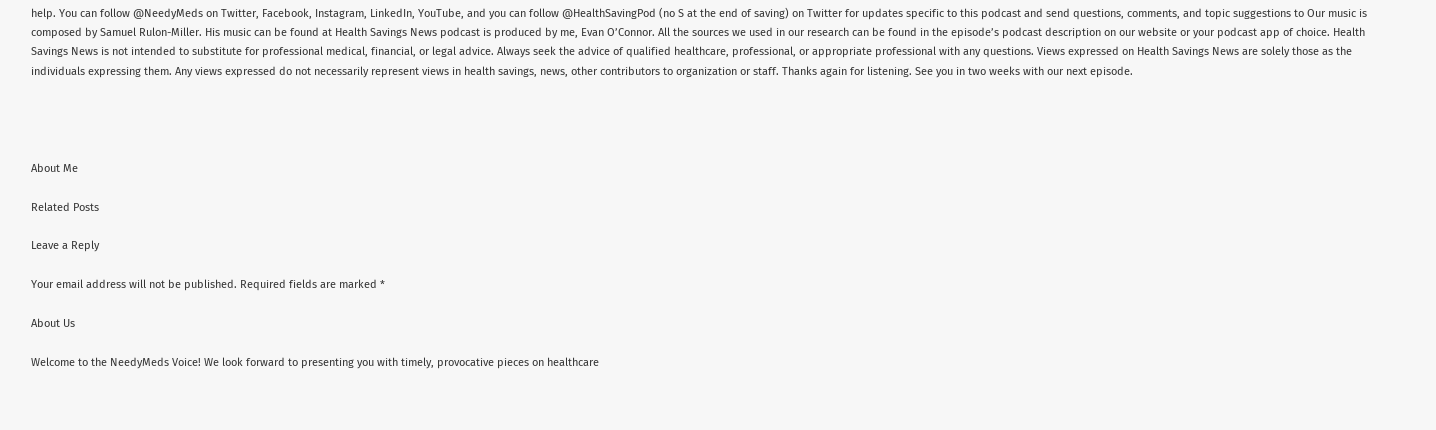help. You can follow @NeedyMeds on Twitter, Facebook, Instagram, LinkedIn, YouTube, and you can follow @HealthSavingPod (no S at the end of saving) on Twitter for updates specific to this podcast and send questions, comments, and topic suggestions to Our music is composed by Samuel Rulon-Miller. His music can be found at Health Savings News podcast is produced by me, Evan O’Connor. All the sources we used in our research can be found in the episode’s podcast description on our website or your podcast app of choice. Health Savings News is not intended to substitute for professional medical, financial, or legal advice. Always seek the advice of qualified healthcare, professional, or appropriate professional with any questions. Views expressed on Health Savings News are solely those as the individuals expressing them. Any views expressed do not necessarily represent views in health savings, news, other contributors to organization or staff. Thanks again for listening. See you in two weeks with our next episode.




About Me

Related Posts

Leave a Reply

Your email address will not be published. Required fields are marked *

About Us

Welcome to the NeedyMeds Voice! We look forward to presenting you with timely, provocative pieces on healthcare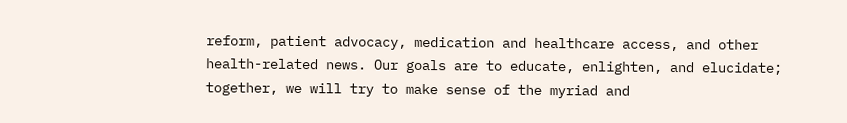reform, patient advocacy, medication and healthcare access, and other health-related news. Our goals are to educate, enlighten, and elucidate; together, we will try to make sense of the myriad and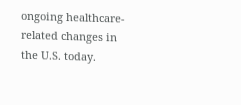ongoing healthcare-related changes in the U.S. today.